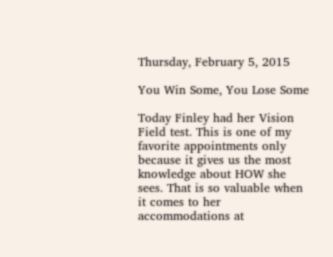Thursday, February 5, 2015

You Win Some, You Lose Some

Today Finley had her Vision Field test. This is one of my favorite appointments only because it gives us the most knowledge about HOW she sees. That is so valuable when it comes to her accommodations at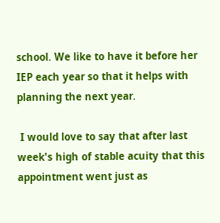school. We like to have it before her IEP each year so that it helps with planning the next year.

 I would love to say that after last week's high of stable acuity that this appointment went just as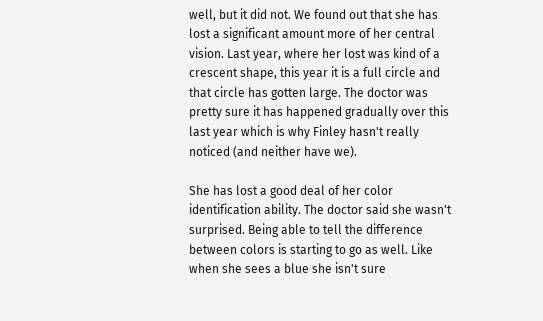well, but it did not. We found out that she has lost a significant amount more of her central vision. Last year, where her lost was kind of a crescent shape, this year it is a full circle and that circle has gotten large. The doctor was pretty sure it has happened gradually over this last year which is why Finley hasn't really noticed (and neither have we).

She has lost a good deal of her color identification ability. The doctor said she wasn't surprised. Being able to tell the difference between colors is starting to go as well. Like when she sees a blue she isn't sure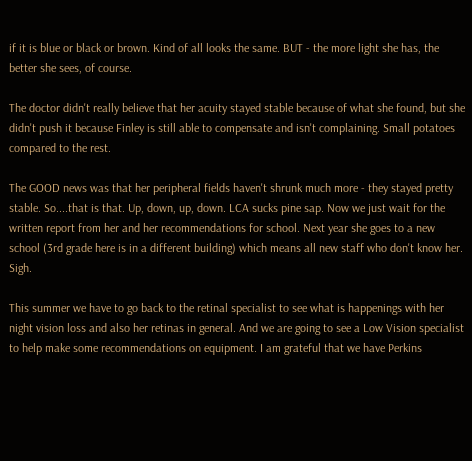if it is blue or black or brown. Kind of all looks the same. BUT - the more light she has, the better she sees, of course.

The doctor didn't really believe that her acuity stayed stable because of what she found, but she didn't push it because Finley is still able to compensate and isn't complaining. Small potatoes compared to the rest.

The GOOD news was that her peripheral fields haven't shrunk much more - they stayed pretty stable. So....that is that. Up, down, up, down. LCA sucks pine sap. Now we just wait for the written report from her and her recommendations for school. Next year she goes to a new school (3rd grade here is in a different building) which means all new staff who don't know her. Sigh.

This summer we have to go back to the retinal specialist to see what is happenings with her night vision loss and also her retinas in general. And we are going to see a Low Vision specialist to help make some recommendations on equipment. I am grateful that we have Perkins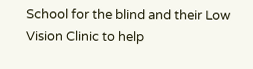School for the blind and their Low Vision Clinic to help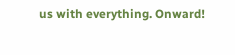us with everything. Onward!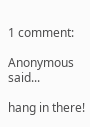1 comment:

Anonymous said...

hang in there!